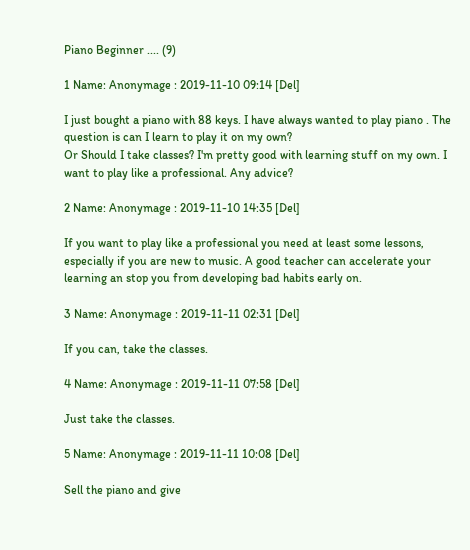Piano Beginner .... (9)

1 Name: Anonymage : 2019-11-10 09:14 [Del]

I just bought a piano with 88 keys. I have always wanted to play piano . The question is can I learn to play it on my own?
Or Should I take classes? I'm pretty good with learning stuff on my own. I want to play like a professional. Any advice?

2 Name: Anonymage : 2019-11-10 14:35 [Del]

If you want to play like a professional you need at least some lessons, especially if you are new to music. A good teacher can accelerate your learning an stop you from developing bad habits early on.

3 Name: Anonymage : 2019-11-11 02:31 [Del]

If you can, take the classes.

4 Name: Anonymage : 2019-11-11 07:58 [Del]

Just take the classes.

5 Name: Anonymage : 2019-11-11 10:08 [Del]

Sell the piano and give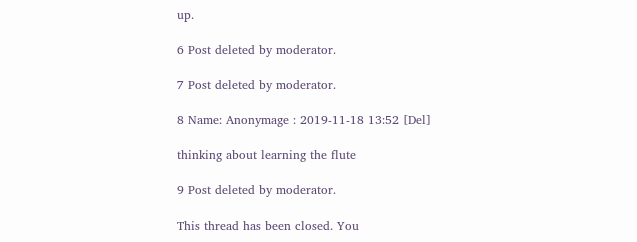up.

6 Post deleted by moderator.

7 Post deleted by moderator.

8 Name: Anonymage : 2019-11-18 13:52 [Del]

thinking about learning the flute

9 Post deleted by moderator.

This thread has been closed. You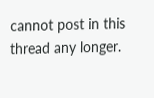cannot post in this thread any longer.